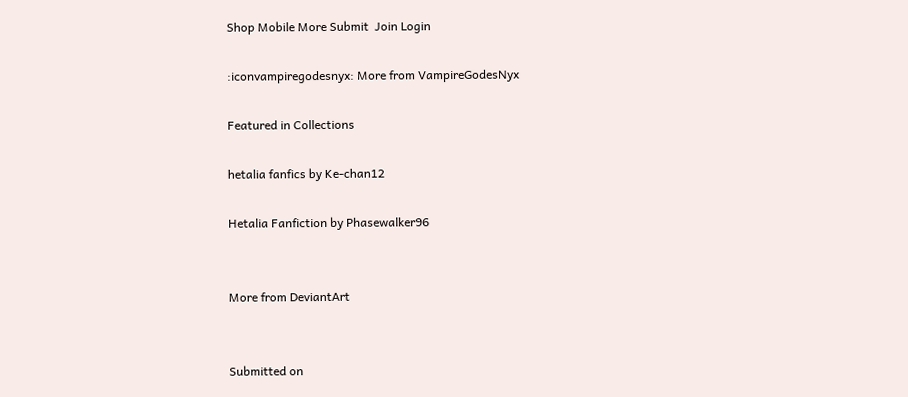Shop Mobile More Submit  Join Login

:iconvampiregodesnyx: More from VampireGodesNyx

Featured in Collections

hetalia fanfics by Ke-chan12

Hetalia Fanfiction by Phasewalker96


More from DeviantArt


Submitted on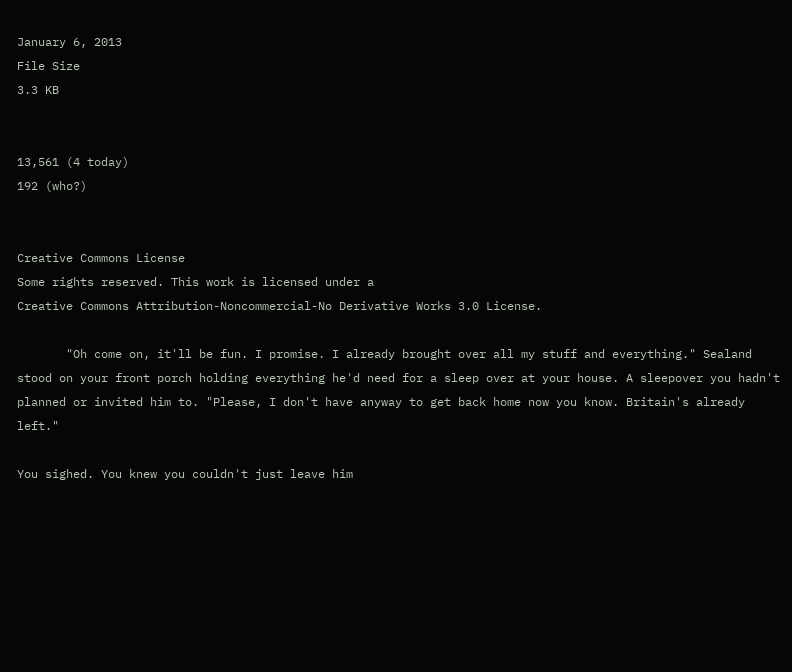January 6, 2013
File Size
3.3 KB


13,561 (4 today)
192 (who?)


Creative Commons License
Some rights reserved. This work is licensed under a
Creative Commons Attribution-Noncommercial-No Derivative Works 3.0 License.

       "Oh come on, it'll be fun. I promise. I already brought over all my stuff and everything." Sealand stood on your front porch holding everything he'd need for a sleep over at your house. A sleepover you hadn't planned or invited him to. "Please, I don't have anyway to get back home now you know. Britain's already left."

You sighed. You knew you couldn't just leave him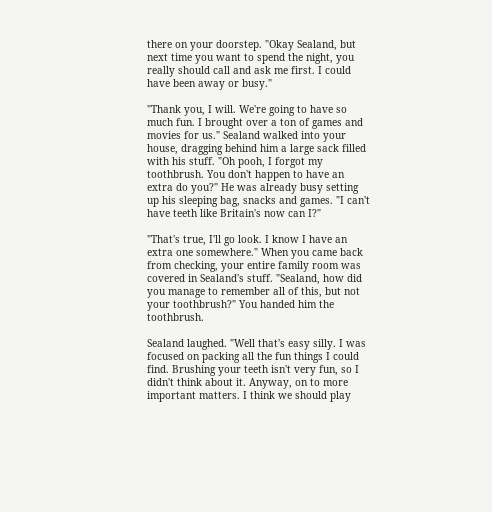there on your doorstep. "Okay Sealand, but next time you want to spend the night, you really should call and ask me first. I could have been away or busy."

"Thank you, I will. We're going to have so much fun. I brought over a ton of games and movies for us." Sealand walked into your house, dragging behind him a large sack filled with his stuff. "Oh pooh, I forgot my toothbrush. You don't happen to have an extra do you?" He was already busy setting up his sleeping bag, snacks and games. "I can't have teeth like Britain's now can I?"

"That's true, I'll go look. I know I have an extra one somewhere." When you came back from checking, your entire family room was covered in Sealand's stuff. "Sealand, how did you manage to remember all of this, but not your toothbrush?" You handed him the toothbrush.

Sealand laughed. "Well that's easy silly. I was focused on packing all the fun things I could find. Brushing your teeth isn't very fun, so I didn't think about it. Anyway, on to more important matters. I think we should play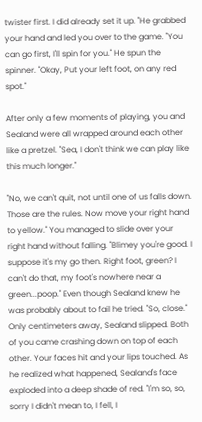twister first. I did already set it up. "He grabbed your hand and led you over to the game. "You can go first, I'll spin for you." He spun the spinner. "Okay, Put your left foot, on any red spot."

After only a few moments of playing, you and Sealand were all wrapped around each other like a pretzel. "Sea, I don't think we can play like this much longer."

"No, we can't quit, not until one of us falls down. Those are the rules. Now move your right hand to yellow." You managed to slide over your right hand without falling. "Blimey you're good. I suppose it's my go then. Right foot, green? I can't do that, my foot's nowhere near a green...poop." Even though Sealand knew he was probably about to fail he tried. "So, close." Only centimeters away, Sealand slipped. Both of you came crashing down on top of each other. Your faces hit and your lips touched. As he realized what happened, Sealand's face exploded into a deep shade of red. "I'm so, so, sorry I didn't mean to, I fell, I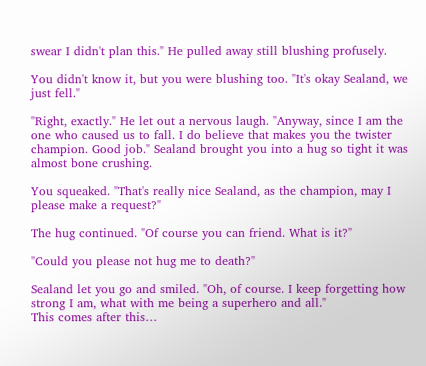swear I didn't plan this." He pulled away still blushing profusely.

You didn't know it, but you were blushing too. "It's okay Sealand, we just fell."

"Right, exactly." He let out a nervous laugh. "Anyway, since I am the one who caused us to fall. I do believe that makes you the twister champion. Good job." Sealand brought you into a hug so tight it was almost bone crushing.

You squeaked. "That's really nice Sealand, as the champion, may I please make a request?"

The hug continued. "Of course you can friend. What is it?"

"Could you please not hug me to death?"

Sealand let you go and smiled. "Oh, of course. I keep forgetting how strong I am, what with me being a superhero and all."
This comes after this…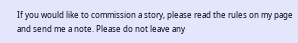If you would like to commission a story, please read the rules on my page and send me a note. Please do not leave any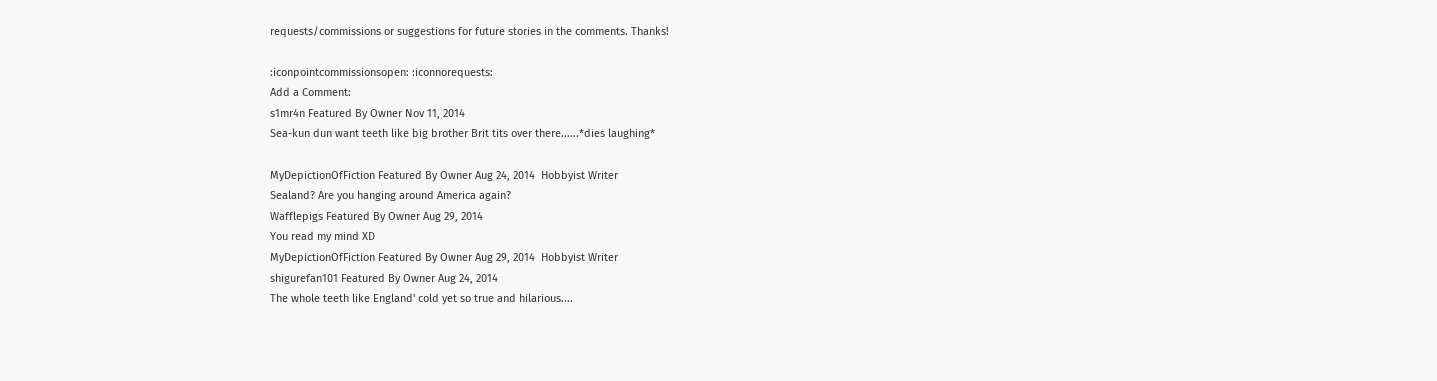requests/commissions or suggestions for future stories in the comments. Thanks!

:iconpointcommissionsopen: :iconnorequests:
Add a Comment:
s1mr4n Featured By Owner Nov 11, 2014
Sea-kun dun want teeth like big brother Brit tits over there......*dies laughing*

MyDepictionOfFiction Featured By Owner Aug 24, 2014  Hobbyist Writer
Sealand? Are you hanging around America again?
Wafflepigs Featured By Owner Aug 29, 2014
You read my mind XD
MyDepictionOfFiction Featured By Owner Aug 29, 2014  Hobbyist Writer
shigurefan101 Featured By Owner Aug 24, 2014
The whole teeth like England' cold yet so true and hilarious....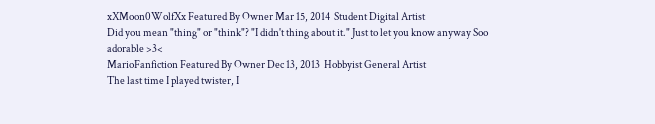xXMoon0WolfXx Featured By Owner Mar 15, 2014  Student Digital Artist
Did you mean "thing" or "think"? "I didn't thing about it." Just to let you know anyway Soo adorable >3<
MarioFanfiction Featured By Owner Dec 13, 2013  Hobbyist General Artist
The last time I played twister, I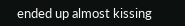ended up almost kissing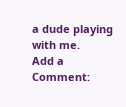a dude playing with me.
Add a Comment: